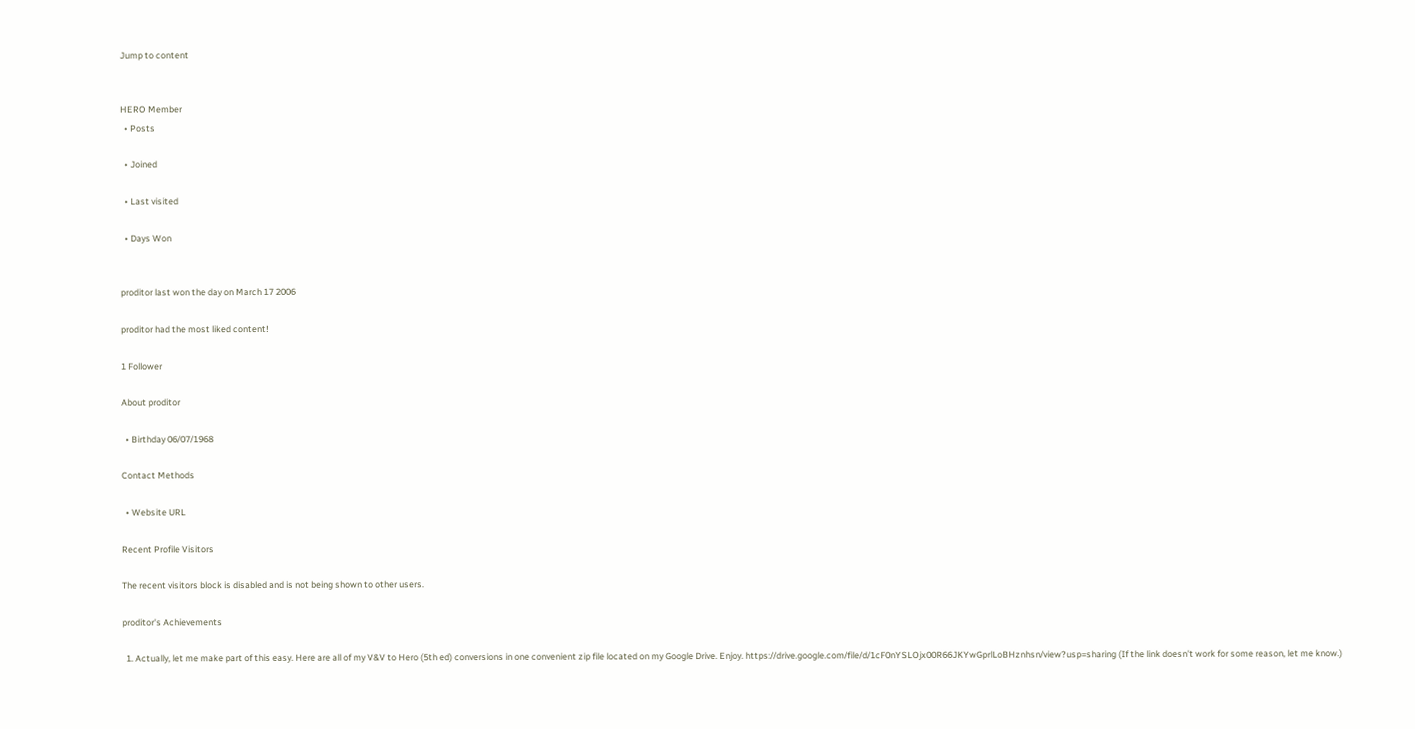Jump to content


HERO Member
  • Posts

  • Joined

  • Last visited

  • Days Won


proditor last won the day on March 17 2006

proditor had the most liked content!

1 Follower

About proditor

  • Birthday 06/07/1968

Contact Methods

  • Website URL

Recent Profile Visitors

The recent visitors block is disabled and is not being shown to other users.

proditor's Achievements

  1. Actually, let me make part of this easy. Here are all of my V&V to Hero (5th ed) conversions in one convenient zip file located on my Google Drive. Enjoy. https://drive.google.com/file/d/1cF0nYSLOjx00R66JKYwGprlLoBHznhsn/view?usp=sharing (If the link doesn't work for some reason, let me know.)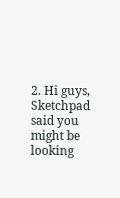2. Hi guys, Sketchpad said you might be looking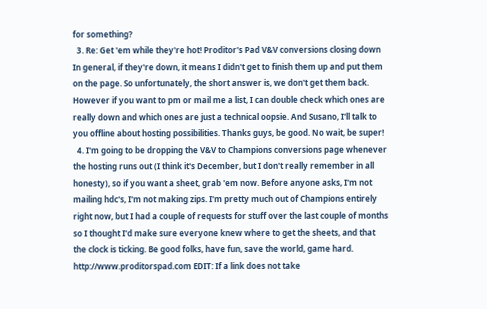for something?
  3. Re: Get 'em while they're hot! Proditor's Pad V&V conversions closing down In general, if they're down, it means I didn't get to finish them up and put them on the page. So unfortunately, the short answer is, we don't get them back. However if you want to pm or mail me a list, I can double check which ones are really down and which ones are just a technical oopsie. And Susano, I'll talk to you offline about hosting possibilities. Thanks guys, be good. No wait, be super!
  4. I'm going to be dropping the V&V to Champions conversions page whenever the hosting runs out (I think it's December, but I don't really remember in all honesty), so if you want a sheet, grab 'em now. Before anyone asks, I'm not mailing hdc's, I'm not making zips. I'm pretty much out of Champions entirely right now, but I had a couple of requests for stuff over the last couple of months so I thought I'd make sure everyone knew where to get the sheets, and that the clock is ticking. Be good folks, have fun, save the world, game hard. http://www.proditorspad.com EDIT: If a link does not take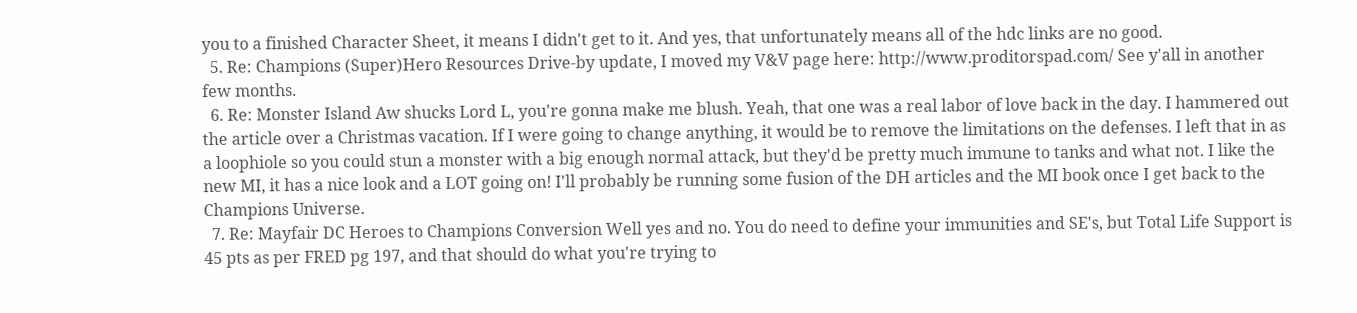you to a finished Character Sheet, it means I didn't get to it. And yes, that unfortunately means all of the hdc links are no good.
  5. Re: Champions (Super)Hero Resources Drive-by update, I moved my V&V page here: http://www.proditorspad.com/ See y'all in another few months.
  6. Re: Monster Island Aw shucks Lord L, you're gonna make me blush. Yeah, that one was a real labor of love back in the day. I hammered out the article over a Christmas vacation. If I were going to change anything, it would be to remove the limitations on the defenses. I left that in as a loophiole so you could stun a monster with a big enough normal attack, but they'd be pretty much immune to tanks and what not. I like the new MI, it has a nice look and a LOT going on! I'll probably be running some fusion of the DH articles and the MI book once I get back to the Champions Universe.
  7. Re: Mayfair DC Heroes to Champions Conversion Well yes and no. You do need to define your immunities and SE's, but Total Life Support is 45 pts as per FRED pg 197, and that should do what you're trying to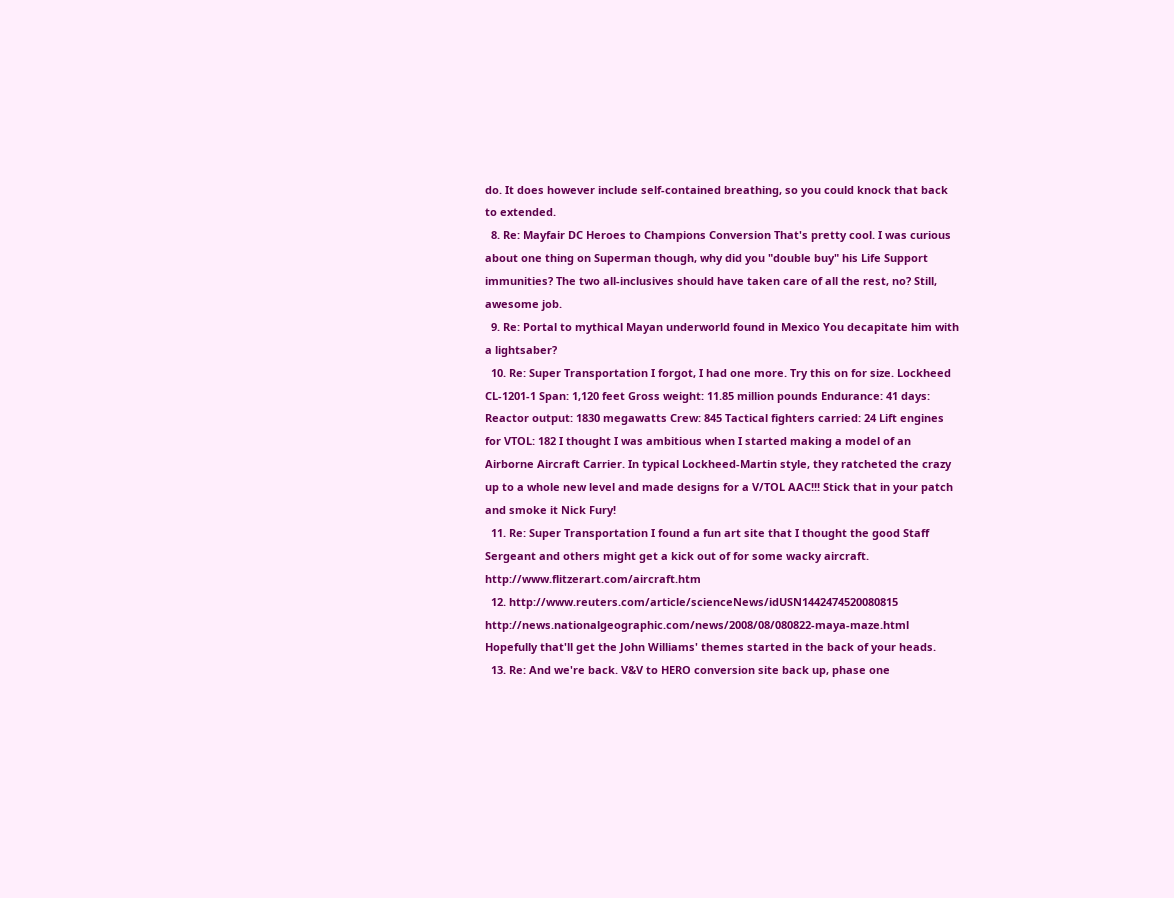do. It does however include self-contained breathing, so you could knock that back to extended.
  8. Re: Mayfair DC Heroes to Champions Conversion That's pretty cool. I was curious about one thing on Superman though, why did you "double buy" his Life Support immunities? The two all-inclusives should have taken care of all the rest, no? Still, awesome job.
  9. Re: Portal to mythical Mayan underworld found in Mexico You decapitate him with a lightsaber?
  10. Re: Super Transportation I forgot, I had one more. Try this on for size. Lockheed CL-1201-1 Span: 1,120 feet Gross weight: 11.85 million pounds Endurance: 41 days: Reactor output: 1830 megawatts Crew: 845 Tactical fighters carried: 24 Lift engines for VTOL: 182 I thought I was ambitious when I started making a model of an Airborne Aircraft Carrier. In typical Lockheed-Martin style, they ratcheted the crazy up to a whole new level and made designs for a V/TOL AAC!!! Stick that in your patch and smoke it Nick Fury!
  11. Re: Super Transportation I found a fun art site that I thought the good Staff Sergeant and others might get a kick out of for some wacky aircraft. http://www.flitzerart.com/aircraft.htm
  12. http://www.reuters.com/article/scienceNews/idUSN1442474520080815 http://news.nationalgeographic.com/news/2008/08/080822-maya-maze.html Hopefully that'll get the John Williams' themes started in the back of your heads.
  13. Re: And we're back. V&V to HERO conversion site back up, phase one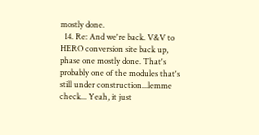mostly done.
  14. Re: And we're back. V&V to HERO conversion site back up, phase one mostly done. That's probably one of the modules that's still under construction...lemme check... Yeah, it just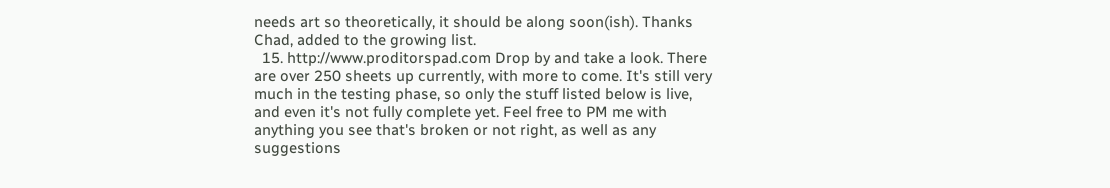needs art so theoretically, it should be along soon(ish). Thanks Chad, added to the growing list.
  15. http://www.proditorspad.com Drop by and take a look. There are over 250 sheets up currently, with more to come. It's still very much in the testing phase, so only the stuff listed below is live, and even it's not fully complete yet. Feel free to PM me with anything you see that's broken or not right, as well as any suggestions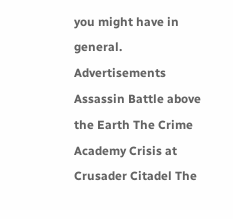you might have in general. Advertisements Assassin Battle above the Earth The Crime Academy Crisis at Crusader Citadel The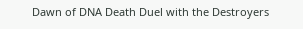Dawn of DNA Death Duel with the Destroyers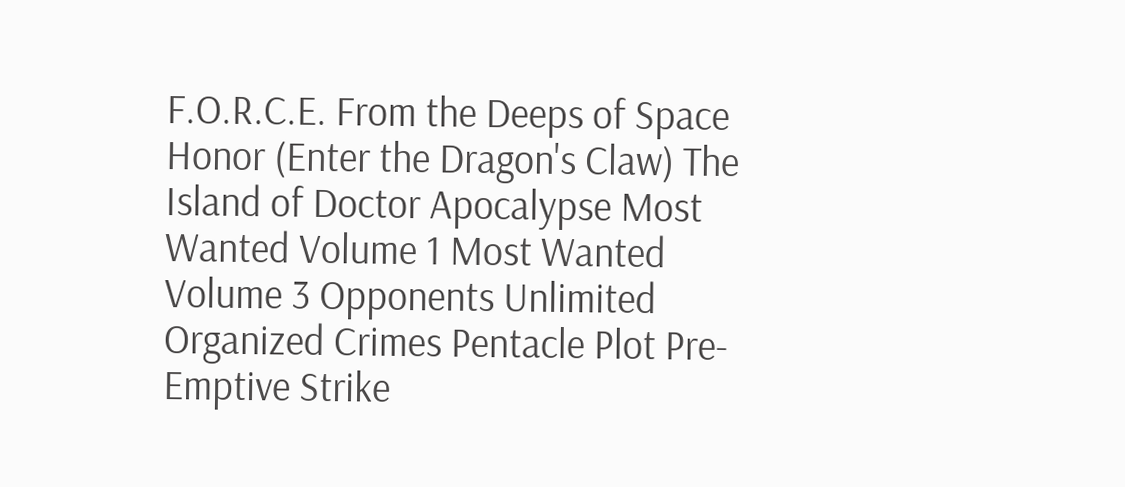F.O.R.C.E. From the Deeps of Space Honor (Enter the Dragon's Claw) The Island of Doctor Apocalypse Most Wanted Volume 1 Most Wanted Volume 3 Opponents Unlimited Organized Crimes Pentacle Plot Pre-Emptive Strike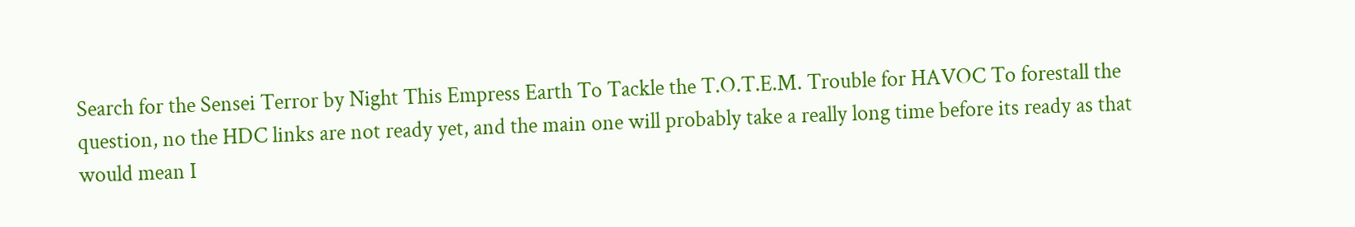Search for the Sensei Terror by Night This Empress Earth To Tackle the T.O.T.E.M. Trouble for HAVOC To forestall the question, no the HDC links are not ready yet, and the main one will probably take a really long time before its ready as that would mean I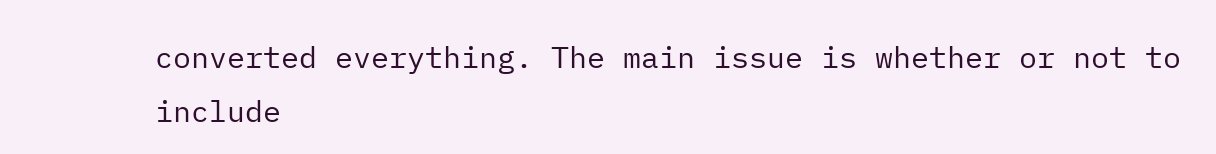converted everything. The main issue is whether or not to include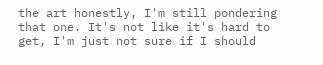the art honestly, I'm still pondering that one. It's not like it's hard to get, I'm just not sure if I should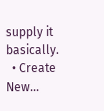supply it basically.
  • Create New...